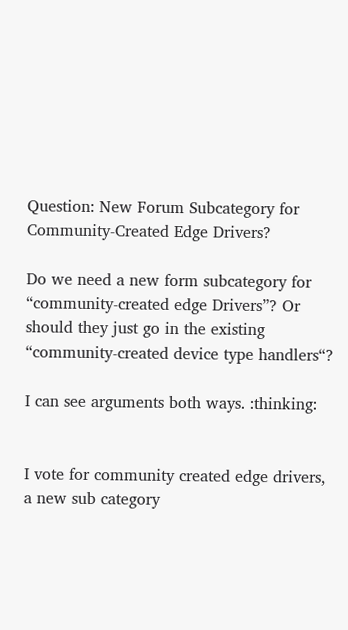Question: New Forum Subcategory for Community-Created Edge Drivers?

Do we need a new form subcategory for “community-created edge Drivers”? Or should they just go in the existing “community-created device type handlers“?

I can see arguments both ways. :thinking:


I vote for community created edge drivers, a new sub category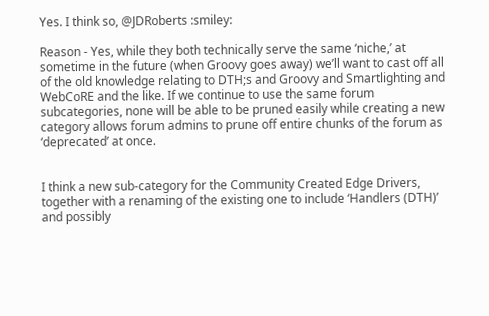Yes. I think so, @JDRoberts :smiley:

Reason - Yes, while they both technically serve the same ‘niche,’ at sometime in the future (when Groovy goes away) we’ll want to cast off all of the old knowledge relating to DTH;s and Groovy and Smartlighting and WebCoRE and the like. If we continue to use the same forum subcategories, none will be able to be pruned easily while creating a new category allows forum admins to prune off entire chunks of the forum as ‘deprecated’ at once.


I think a new sub-category for the Community Created Edge Drivers, together with a renaming of the existing one to include ‘Handlers (DTH)’ and possibly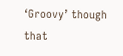‘Groovy’ though that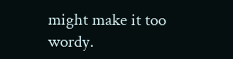might make it too wordy.